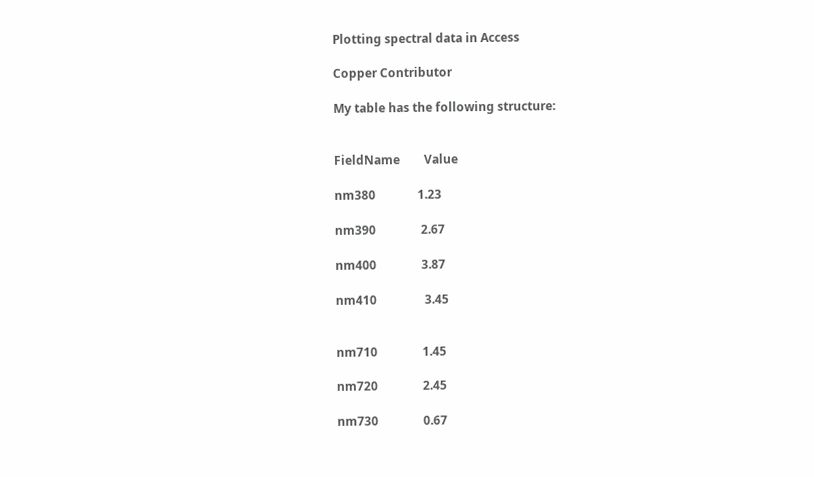Plotting spectral data in Access

Copper Contributor

My table has the following structure:


FieldName        Value

nm380              1.23

nm390               2.67

nm400               3.87

nm410                3.45


nm710               1.45

nm720               2.45

nm730               0.67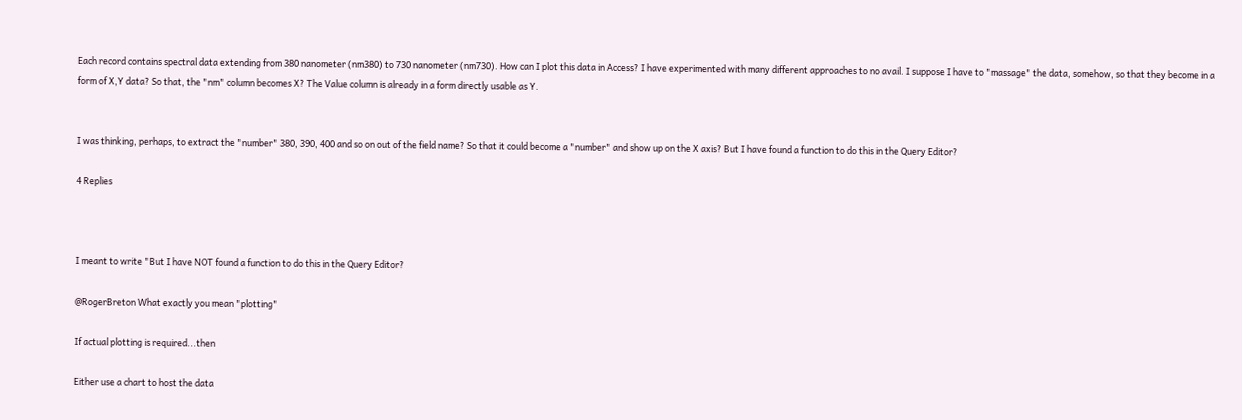Each record contains spectral data extending from 380 nanometer (nm380) to 730 nanometer (nm730). How can I plot this data in Access? I have experimented with many different approaches to no avail. I suppose I have to "massage" the data, somehow, so that they become in a form of X,Y data? So that, the "nm" column becomes X? The Value column is already in a form directly usable as Y.


I was thinking, perhaps, to extract the "number" 380, 390, 400 and so on out of the field name? So that it could become a "number" and show up on the X axis? But I have found a function to do this in the Query Editor?

4 Replies



I meant to write "But I have NOT found a function to do this in the Query Editor?

@RogerBreton What exactly you mean "plotting"

If actual plotting is required...then

Either use a chart to host the data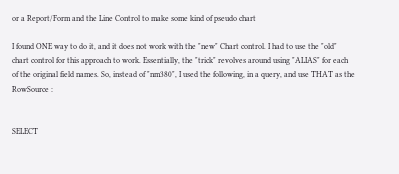or a Report/Form and the Line Control to make some kind of pseudo chart

I found ONE way to do it, and it does not work with the "new" Chart control. I had to use the "old" chart control for this approach to work. Essentially, the "trick" revolves around using "ALIAS" for each of the original field names. So, instead of "nm380", I used the following, in a query, and use THAT as the RowSource :


SELECT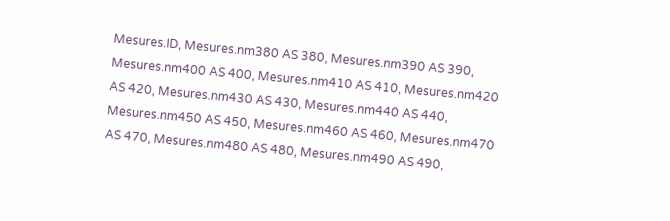Mesures.ID, Mesures.nm380 AS 380, Mesures.nm390 AS 390, Mesures.nm400 AS 400, Mesures.nm410 AS 410, Mesures.nm420 AS 420, Mesures.nm430 AS 430, Mesures.nm440 AS 440, Mesures.nm450 AS 450, Mesures.nm460 AS 460, Mesures.nm470 AS 470, Mesures.nm480 AS 480, Mesures.nm490 AS 490,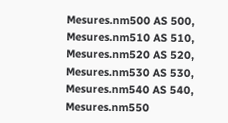Mesures.nm500 AS 500, Mesures.nm510 AS 510, Mesures.nm520 AS 520, Mesures.nm530 AS 530, Mesures.nm540 AS 540, Mesures.nm550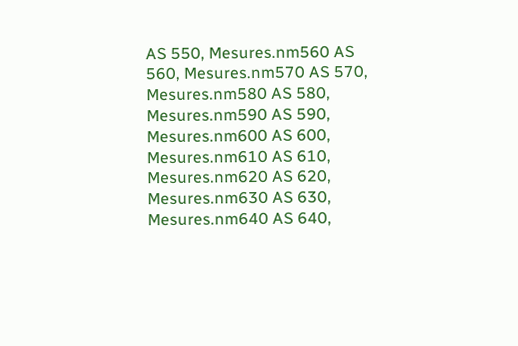AS 550, Mesures.nm560 AS 560, Mesures.nm570 AS 570, Mesures.nm580 AS 580, Mesures.nm590 AS 590, Mesures.nm600 AS 600, Mesures.nm610 AS 610, Mesures.nm620 AS 620, Mesures.nm630 AS 630, Mesures.nm640 AS 640,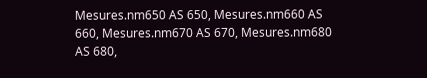Mesures.nm650 AS 650, Mesures.nm660 AS 660, Mesures.nm670 AS 670, Mesures.nm680 AS 680,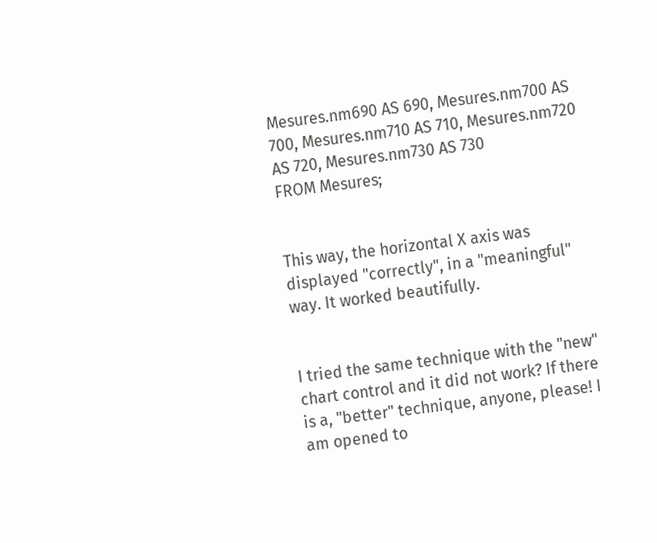Mesures.nm690 AS 690, Mesures.nm700 AS 700, Mesures.nm710 AS 710, Mesures.nm720 AS 720, Mesures.nm730 AS 730
FROM Mesures;


This way, the horizontal X axis was displayed "correctly", in a "meaningful" way. It worked beautifully.


I tried the same technique with the "new" chart control and it did not work? If there is a, "better" technique, anyone, please! I am opened to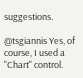suggestions.

@tsgiannis Yes, of course, I used a "Chart" control.